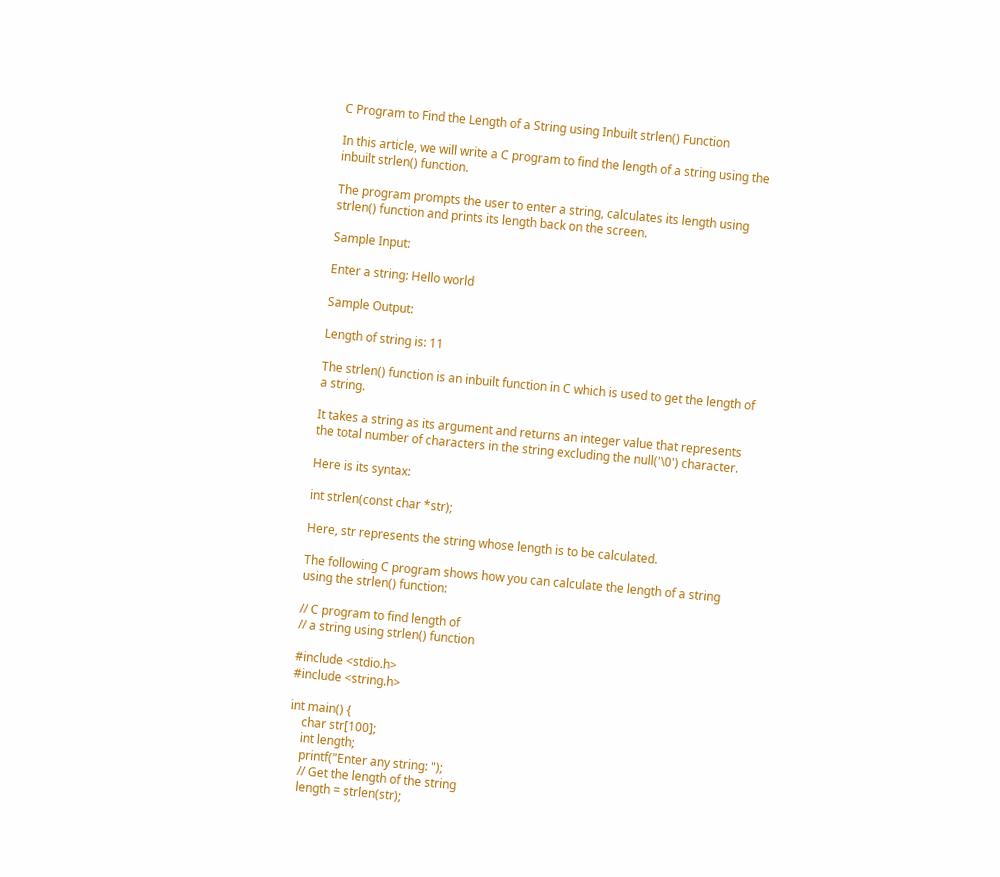C Program to Find the Length of a String using Inbuilt strlen() Function

In this article, we will write a C program to find the length of a string using the inbuilt strlen() function.

The program prompts the user to enter a string, calculates its length using strlen() function and prints its length back on the screen.

Sample Input:

Enter a string: Hello world

Sample Output:

Length of string is: 11

The strlen() function is an inbuilt function in C which is used to get the length of a string.

It takes a string as its argument and returns an integer value that represents the total number of characters in the string excluding the null('\0') character.

Here is its syntax:

int strlen(const char *str);

Here, str represents the string whose length is to be calculated.

The following C program shows how you can calculate the length of a string using the strlen() function:

// C program to find length of
// a string using strlen() function

#include <stdio.h>
#include <string.h>

int main() {
    char str[100];
    int length;
    printf("Enter any string: ");
    // Get the length of the string
    length = strlen(str);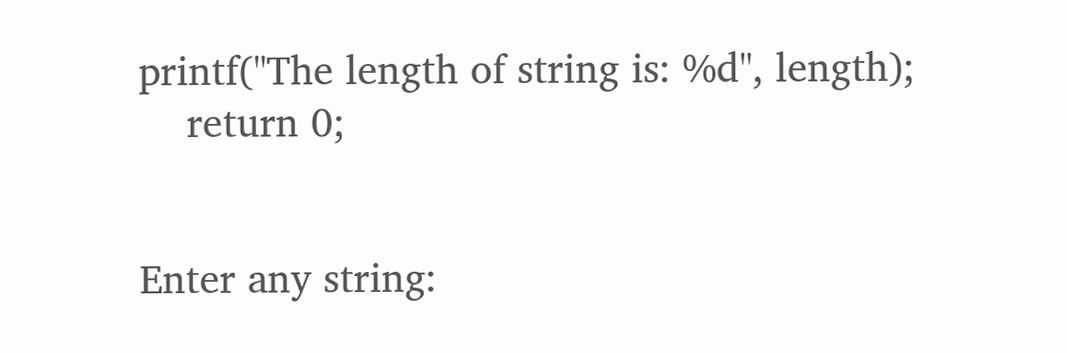printf("The length of string is: %d", length);
    return 0;


Enter any string: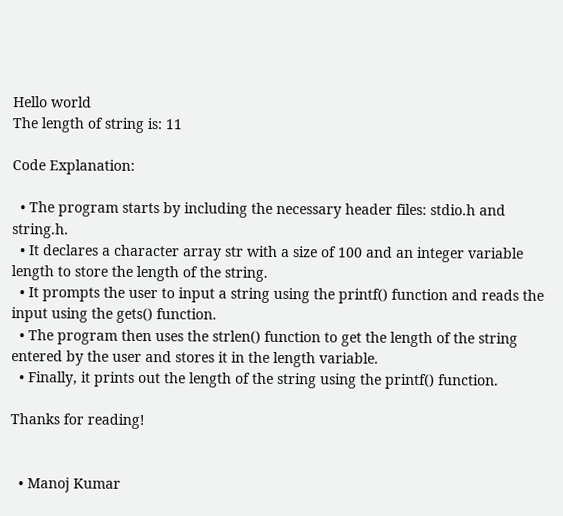Hello world
The length of string is: 11

Code Explanation:

  • The program starts by including the necessary header files: stdio.h and string.h.
  • It declares a character array str with a size of 100 and an integer variable length to store the length of the string.
  • It prompts the user to input a string using the printf() function and reads the input using the gets() function.
  • The program then uses the strlen() function to get the length of the string entered by the user and stores it in the length variable.
  • Finally, it prints out the length of the string using the printf() function.

Thanks for reading!


  • Manoj Kumar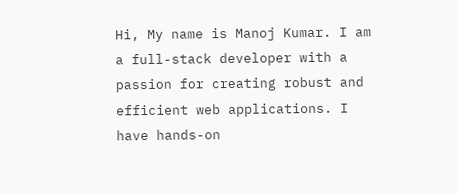Hi, My name is Manoj Kumar. I am a full-stack developer with a passion for creating robust and efficient web applications. I have hands-on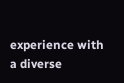experience with a diverse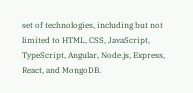set of technologies, including but not limited to HTML, CSS, JavaScript, TypeScript, Angular, Node.js, Express, React, and MongoDB.